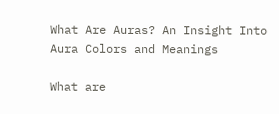What Are Auras? An Insight Into Aura Colors and Meanings

What are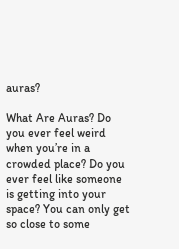auras?

What Are Auras? Do you ever feel weird when you’re in a crowded place? Do you ever feel like someone is getting into your space? You can only get so close to some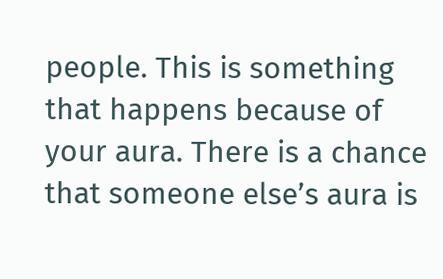people. This is something that happens because of your aura. There is a chance that someone else’s aura is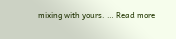mixing with yours. … Read more